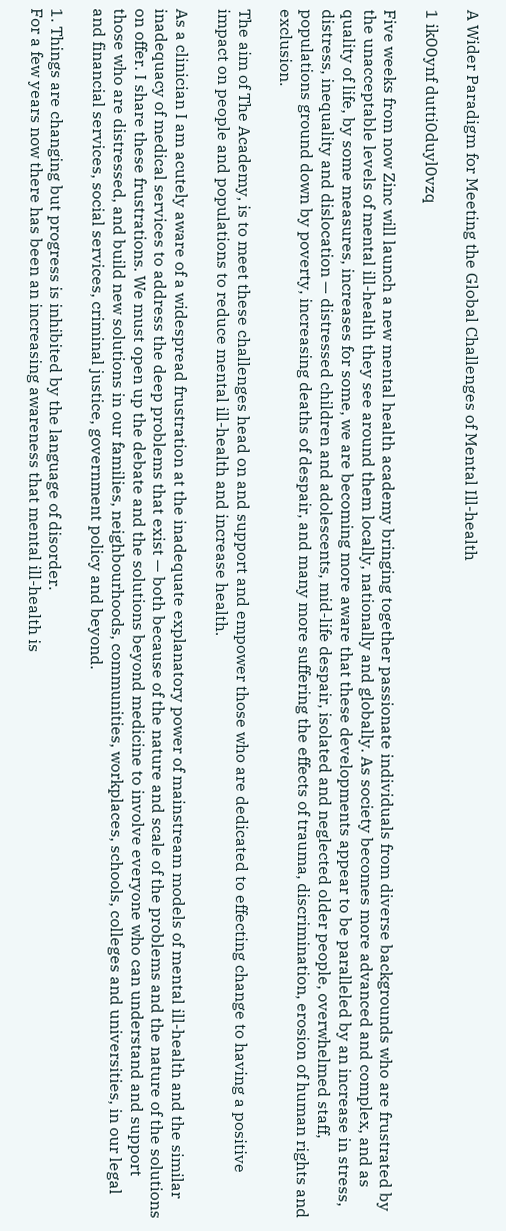A Wider Paradigm for Meeting the Global Challenges of Mental Ill-health

1 ik00ynf dutti0duyl0vzq

Five weeks from now Zinc will launch a new mental health academy bringing together passionate individuals from diverse backgrounds who are frustrated by the unacceptable levels of mental ill-health they see around them locally, nationally and globally. As society becomes more advanced and complex, and as quality of life, by some measures, increases for some, we are becoming more aware that these developments appear to be paralleled by an increase in stress, distress, inequality and dislocation — distressed children and adolescents, mid-life despair, isolated and neglected older people, overwhelmed staff, populations ground down by poverty, increasing deaths of despair, and many more suffering the effects of trauma, discrimination, erosion of human rights and exclusion.

The aim of The Academy, is to meet these challenges head on and support and empower those who are dedicated to effecting change to having a positive impact on people and populations to reduce mental ill-health and increase health.

As a clinician I am acutely aware of a widespread frustration at the inadequate explanatory power of mainstream models of mental ill-health and the similar inadequacy of medical services to address the deep problems that exist — both because of the nature and scale of the problems and the nature of the solutions on offer. I share these frustrations. We must open up the debate and the solutions beyond medicine to involve everyone who can understand and support those who are distressed, and build new solutions in our families, neighbourhoods, communities, workplaces, schools, colleges and universities, in our legal and financial services, social services, criminal justice, government policy and beyond.

1. Things are changing but progress is inhibited by the language of disorder.
For a few years now there has been an increasing awareness that mental ill-health is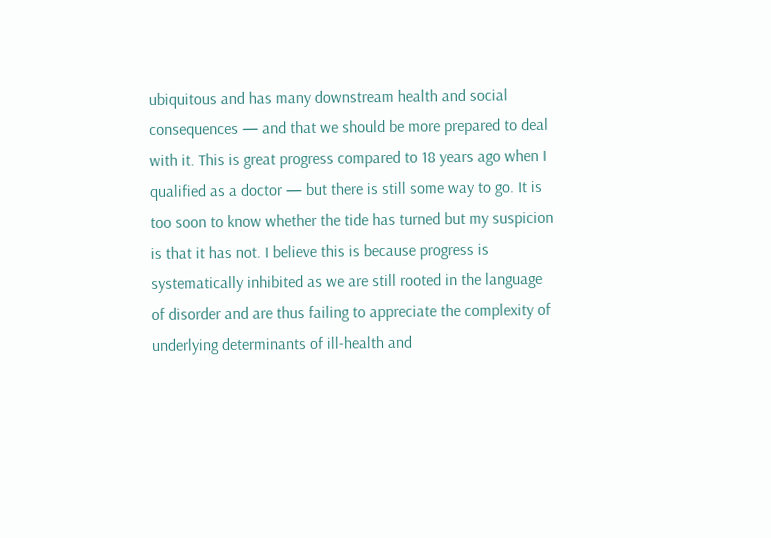ubiquitous and has many downstream health and social consequences — and that we should be more prepared to deal with it. This is great progress compared to 18 years ago when I qualified as a doctor — but there is still some way to go. It is too soon to know whether the tide has turned but my suspicion is that it has not. I believe this is because progress is systematically inhibited as we are still rooted in the language of disorder and are thus failing to appreciate the complexity of underlying determinants of ill-health and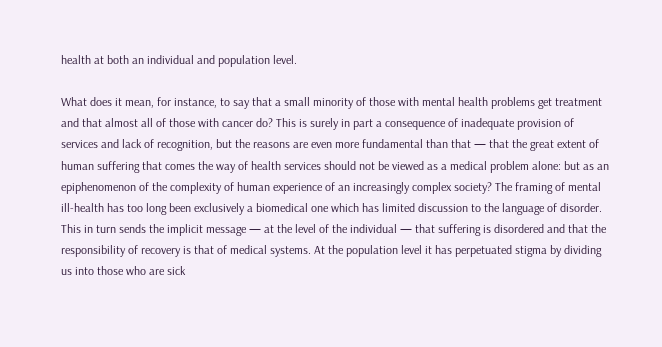health at both an individual and population level.

What does it mean, for instance, to say that a small minority of those with mental health problems get treatment and that almost all of those with cancer do? This is surely in part a consequence of inadequate provision of services and lack of recognition, but the reasons are even more fundamental than that — that the great extent of human suffering that comes the way of health services should not be viewed as a medical problem alone: but as an epiphenomenon of the complexity of human experience of an increasingly complex society? The framing of mental ill-health has too long been exclusively a biomedical one which has limited discussion to the language of disorder. This in turn sends the implicit message — at the level of the individual — that suffering is disordered and that the responsibility of recovery is that of medical systems. At the population level it has perpetuated stigma by dividing us into those who are sick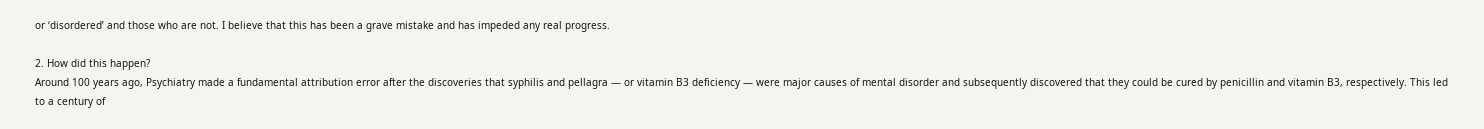or ‘disordered’ and those who are not. I believe that this has been a grave mistake and has impeded any real progress.

2. How did this happen?
Around 100 years ago, Psychiatry made a fundamental attribution error after the discoveries that syphilis and pellagra — or vitamin B3 deficiency — were major causes of mental disorder and subsequently discovered that they could be cured by penicillin and vitamin B3, respectively. This led to a century of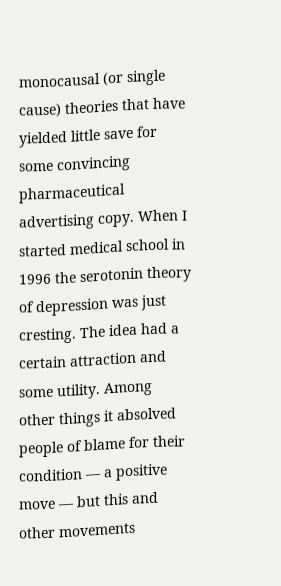monocausal (or single cause) theories that have yielded little save for some convincing pharmaceutical advertising copy. When I started medical school in 1996 the serotonin theory of depression was just cresting. The idea had a certain attraction and some utility. Among other things it absolved people of blame for their condition — a positive move — but this and other movements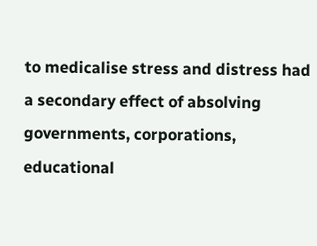to medicalise stress and distress had a secondary effect of absolving governments, corporations, educational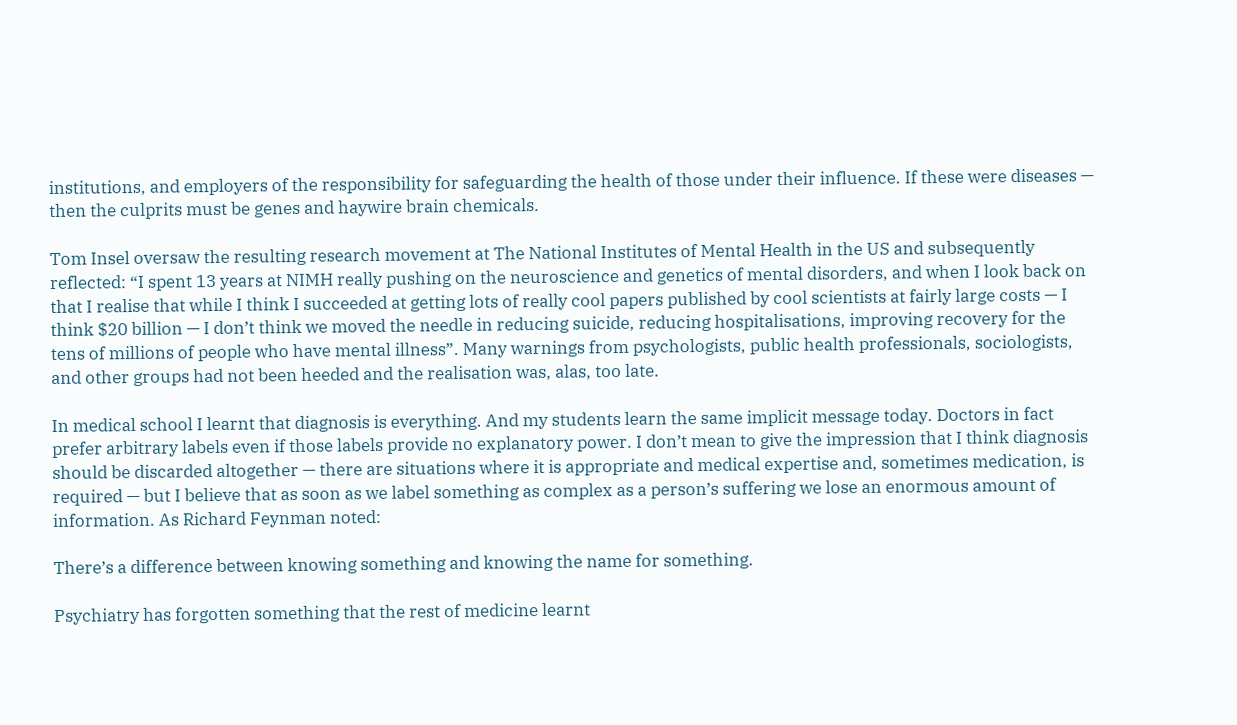institutions, and employers of the responsibility for safeguarding the health of those under their influence. If these were diseases — then the culprits must be genes and haywire brain chemicals.

Tom Insel oversaw the resulting research movement at The National Institutes of Mental Health in the US and subsequently reflected: “I spent 13 years at NIMH really pushing on the neuroscience and genetics of mental disorders, and when I look back on that I realise that while I think I succeeded at getting lots of really cool papers published by cool scientists at fairly large costs — I think $20 billion — I don’t think we moved the needle in reducing suicide, reducing hospitalisations, improving recovery for the tens of millions of people who have mental illness”. Many warnings from psychologists, public health professionals, sociologists, and other groups had not been heeded and the realisation was, alas, too late.

In medical school I learnt that diagnosis is everything. And my students learn the same implicit message today. Doctors in fact prefer arbitrary labels even if those labels provide no explanatory power. I don’t mean to give the impression that I think diagnosis should be discarded altogether — there are situations where it is appropriate and medical expertise and, sometimes medication, is required — but I believe that as soon as we label something as complex as a person’s suffering we lose an enormous amount of information. As Richard Feynman noted:

There’s a difference between knowing something and knowing the name for something.

Psychiatry has forgotten something that the rest of medicine learnt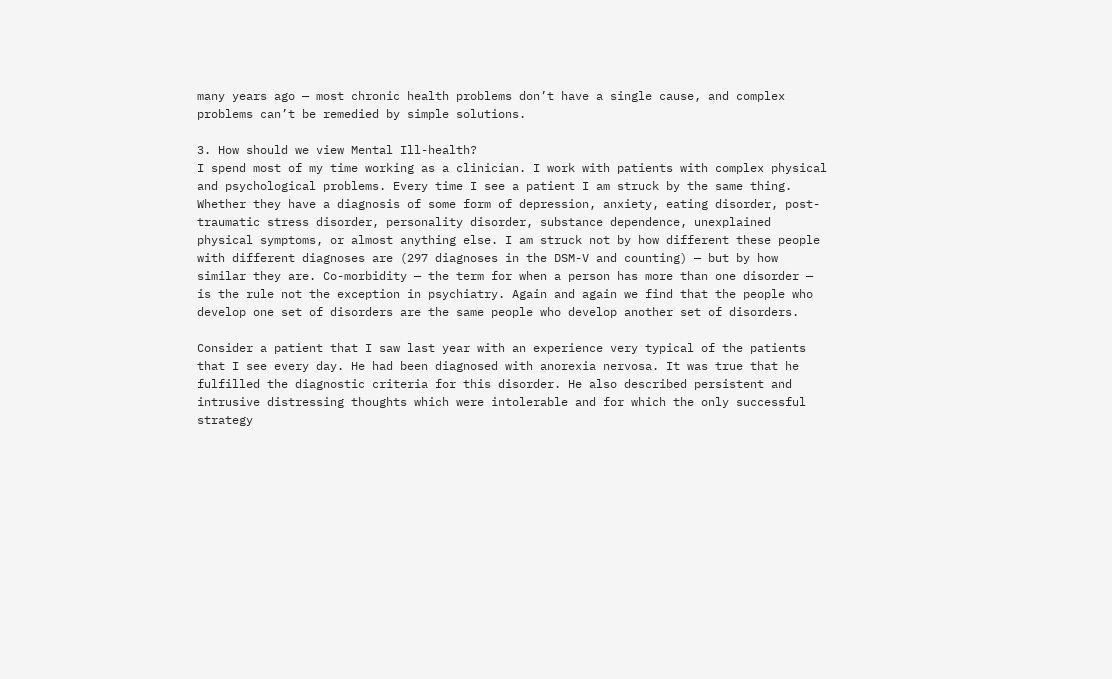many years ago — most chronic health problems don’t have a single cause, and complex problems can’t be remedied by simple solutions.

3. How should we view Mental Ill-health?
I spend most of my time working as a clinician. I work with patients with complex physical and psychological problems. Every time I see a patient I am struck by the same thing. Whether they have a diagnosis of some form of depression, anxiety, eating disorder, post-traumatic stress disorder, personality disorder, substance dependence, unexplained physical symptoms, or almost anything else. I am struck not by how different these people with different diagnoses are (297 diagnoses in the DSM-V and counting) — but by how similar they are. Co-morbidity — the term for when a person has more than one disorder — is the rule not the exception in psychiatry. Again and again we find that the people who develop one set of disorders are the same people who develop another set of disorders.

Consider a patient that I saw last year with an experience very typical of the patients that I see every day. He had been diagnosed with anorexia nervosa. It was true that he fulfilled the diagnostic criteria for this disorder. He also described persistent and intrusive distressing thoughts which were intolerable and for which the only successful strategy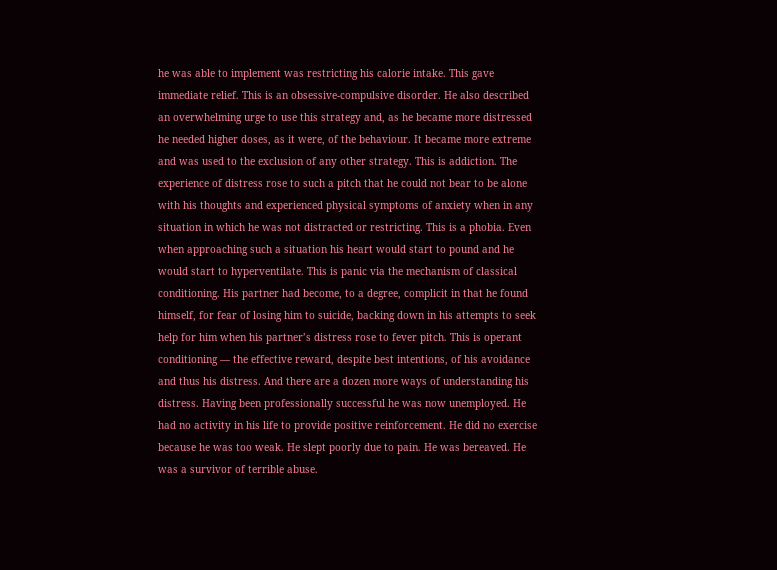he was able to implement was restricting his calorie intake. This gave immediate relief. This is an obsessive-compulsive disorder. He also described an overwhelming urge to use this strategy and, as he became more distressed he needed higher doses, as it were, of the behaviour. It became more extreme and was used to the exclusion of any other strategy. This is addiction. The experience of distress rose to such a pitch that he could not bear to be alone with his thoughts and experienced physical symptoms of anxiety when in any situation in which he was not distracted or restricting. This is a phobia. Even when approaching such a situation his heart would start to pound and he would start to hyperventilate. This is panic via the mechanism of classical conditioning. His partner had become, to a degree, complicit in that he found himself, for fear of losing him to suicide, backing down in his attempts to seek help for him when his partner’s distress rose to fever pitch. This is operant conditioning — the effective reward, despite best intentions, of his avoidance and thus his distress. And there are a dozen more ways of understanding his distress. Having been professionally successful he was now unemployed. He had no activity in his life to provide positive reinforcement. He did no exercise because he was too weak. He slept poorly due to pain. He was bereaved. He was a survivor of terrible abuse.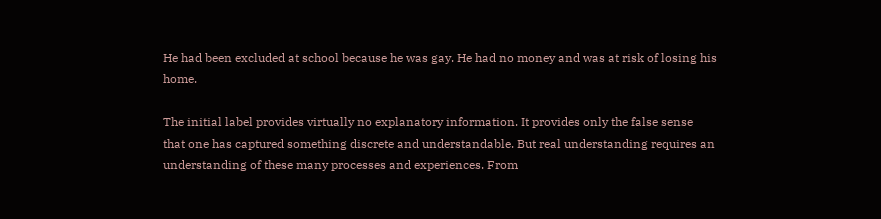He had been excluded at school because he was gay. He had no money and was at risk of losing his home.

The initial label provides virtually no explanatory information. It provides only the false sense that one has captured something discrete and understandable. But real understanding requires an understanding of these many processes and experiences. From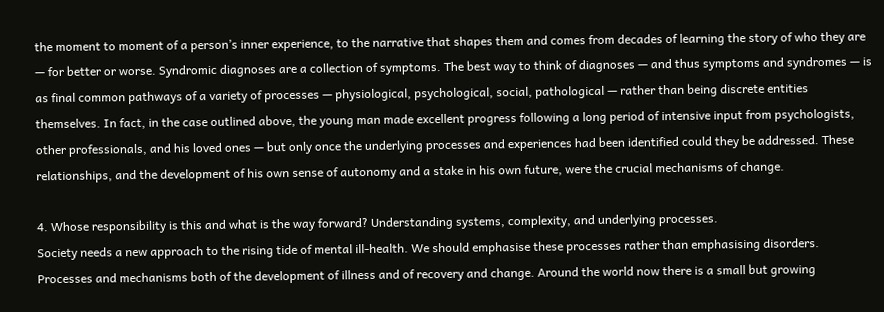the moment to moment of a person’s inner experience, to the narrative that shapes them and comes from decades of learning the story of who they are — for better or worse. Syndromic diagnoses are a collection of symptoms. The best way to think of diagnoses — and thus symptoms and syndromes — is as final common pathways of a variety of processes — physiological, psychological, social, pathological — rather than being discrete entities themselves. In fact, in the case outlined above, the young man made excellent progress following a long period of intensive input from psychologists, other professionals, and his loved ones — but only once the underlying processes and experiences had been identified could they be addressed. These relationships, and the development of his own sense of autonomy and a stake in his own future, were the crucial mechanisms of change.

4. Whose responsibility is this and what is the way forward? Understanding systems, complexity, and underlying processes.
Society needs a new approach to the rising tide of mental ill-health. We should emphasise these processes rather than emphasising disorders. Processes and mechanisms both of the development of illness and of recovery and change. Around the world now there is a small but growing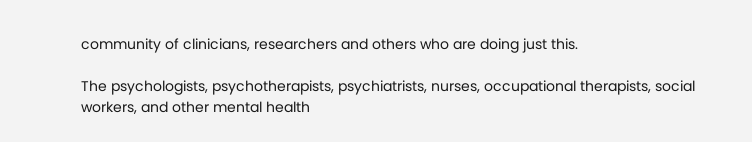community of clinicians, researchers and others who are doing just this.

The psychologists, psychotherapists, psychiatrists, nurses, occupational therapists, social workers, and other mental health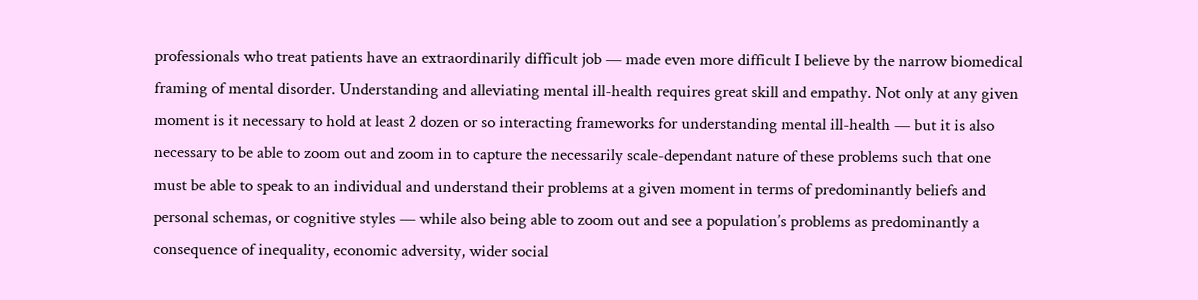professionals who treat patients have an extraordinarily difficult job — made even more difficult I believe by the narrow biomedical framing of mental disorder. Understanding and alleviating mental ill-health requires great skill and empathy. Not only at any given moment is it necessary to hold at least 2 dozen or so interacting frameworks for understanding mental ill-health — but it is also necessary to be able to zoom out and zoom in to capture the necessarily scale-dependant nature of these problems such that one must be able to speak to an individual and understand their problems at a given moment in terms of predominantly beliefs and personal schemas, or cognitive styles — while also being able to zoom out and see a population’s problems as predominantly a consequence of inequality, economic adversity, wider social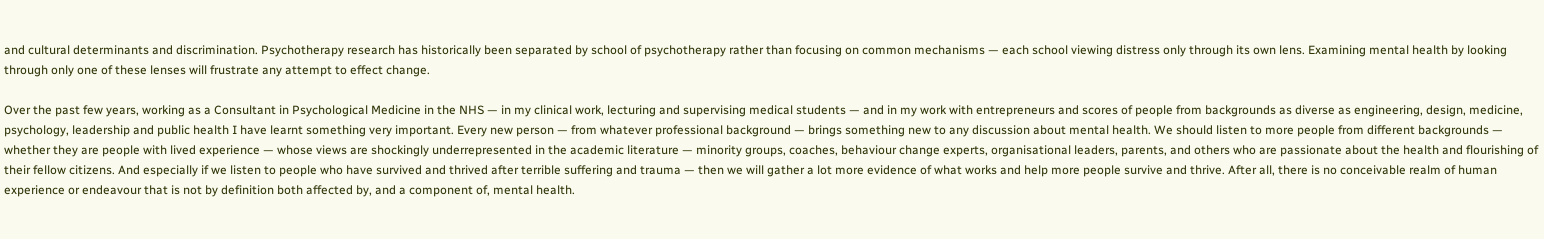and cultural determinants and discrimination. Psychotherapy research has historically been separated by school of psychotherapy rather than focusing on common mechanisms — each school viewing distress only through its own lens. Examining mental health by looking through only one of these lenses will frustrate any attempt to effect change.

Over the past few years, working as a Consultant in Psychological Medicine in the NHS — in my clinical work, lecturing and supervising medical students — and in my work with entrepreneurs and scores of people from backgrounds as diverse as engineering, design, medicine, psychology, leadership and public health I have learnt something very important. Every new person — from whatever professional background — brings something new to any discussion about mental health. We should listen to more people from different backgrounds — whether they are people with lived experience — whose views are shockingly underrepresented in the academic literature — minority groups, coaches, behaviour change experts, organisational leaders, parents, and others who are passionate about the health and flourishing of their fellow citizens. And especially if we listen to people who have survived and thrived after terrible suffering and trauma — then we will gather a lot more evidence of what works and help more people survive and thrive. After all, there is no conceivable realm of human experience or endeavour that is not by definition both affected by, and a component of, mental health.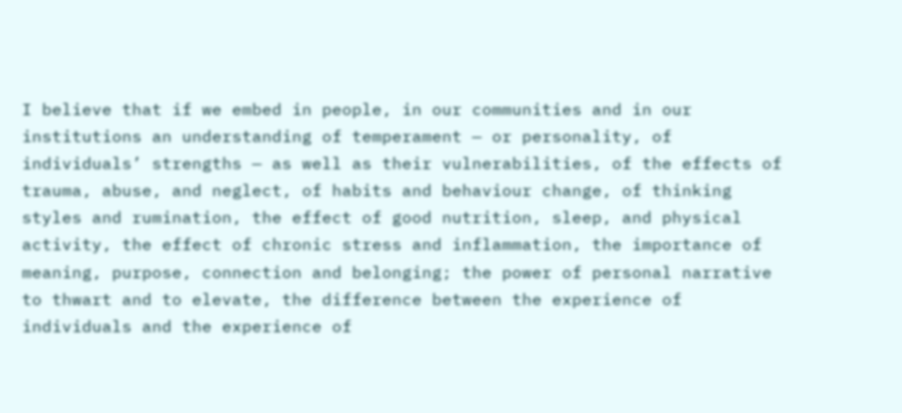I believe that if we embed in people, in our communities and in our institutions an understanding of temperament — or personality, of individuals’ strengths — as well as their vulnerabilities, of the effects of trauma, abuse, and neglect, of habits and behaviour change, of thinking styles and rumination, the effect of good nutrition, sleep, and physical activity, the effect of chronic stress and inflammation, the importance of meaning, purpose, connection and belonging; the power of personal narrative to thwart and to elevate, the difference between the experience of individuals and the experience of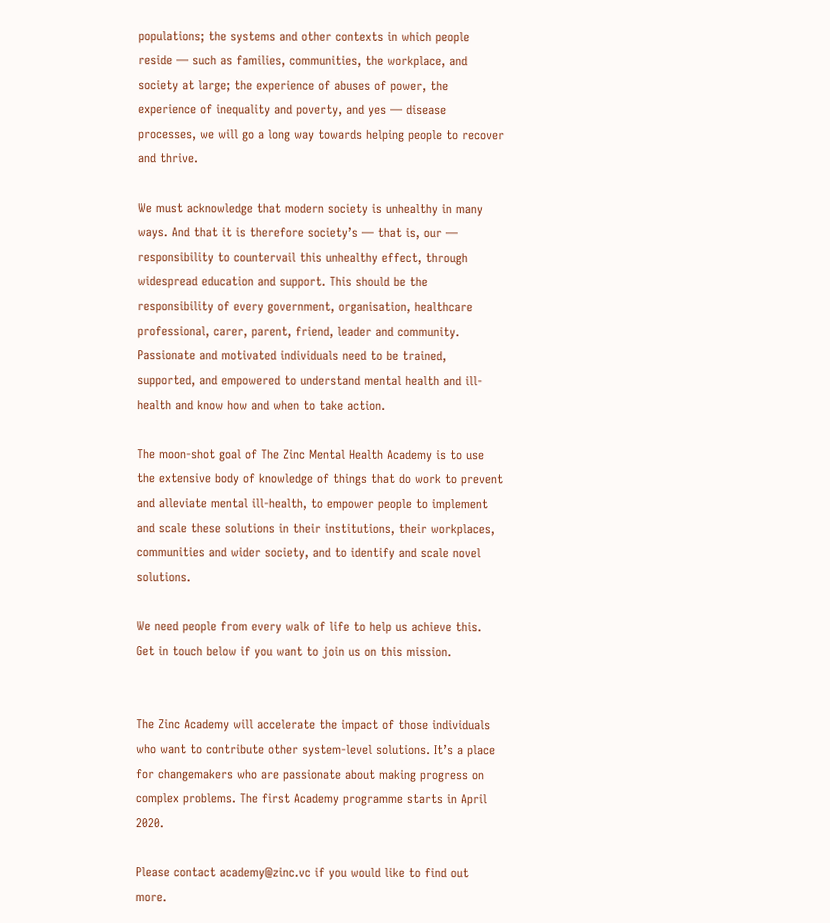populations; the systems and other contexts in which people reside — such as families, communities, the workplace, and society at large; the experience of abuses of power, the experience of inequality and poverty, and yes — disease processes, we will go a long way towards helping people to recover and thrive.

We must acknowledge that modern society is unhealthy in many ways. And that it is therefore society’s — that is, our — responsibility to countervail this unhealthy effect, through widespread education and support. This should be the responsibility of every government, organisation, healthcare professional, carer, parent, friend, leader and community. Passionate and motivated individuals need to be trained, supported, and empowered to understand mental health and ill-health and know how and when to take action.

The moon-shot goal of The Zinc Mental Health Academy is to use the extensive body of knowledge of things that do work to prevent and alleviate mental ill-health, to empower people to implement and scale these solutions in their institutions, their workplaces, communities and wider society, and to identify and scale novel solutions.

We need people from every walk of life to help us achieve this. Get in touch below if you want to join us on this mission.


The Zinc Academy will accelerate the impact of those individuals who want to contribute other system-level solutions. It’s a place for changemakers who are passionate about making progress on complex problems. The first Academy programme starts in April 2020.

Please contact academy@zinc.vc if you would like to find out more.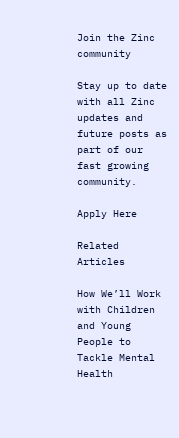Join the Zinc community

Stay up to date with all Zinc updates and future posts as part of our fast growing community.

Apply Here

Related Articles

How We’ll Work with Children and Young People to Tackle Mental Health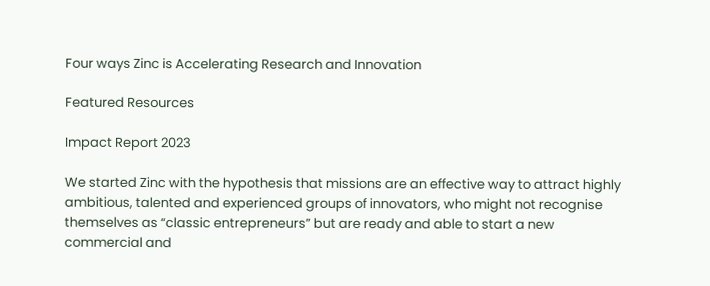Four ways Zinc is Accelerating Research and Innovation

Featured Resources

Impact Report 2023

We started Zinc with the hypothesis that missions are an effective way to attract highly ambitious, talented and experienced groups of innovators, who might not recognise themselves as “classic entrepreneurs” but are ready and able to start a new commercial and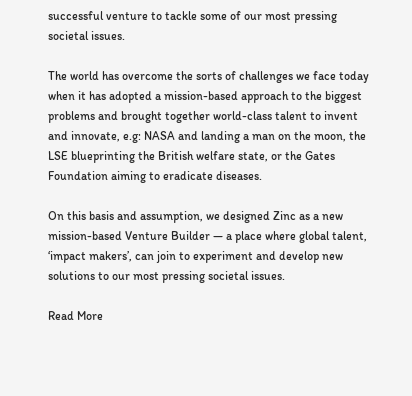successful venture to tackle some of our most pressing societal issues.

The world has overcome the sorts of challenges we face today when it has adopted a mission-based approach to the biggest problems and brought together world-class talent to invent and innovate, e.g: NASA and landing a man on the moon, the LSE blueprinting the British welfare state, or the Gates Foundation aiming to eradicate diseases.

On this basis and assumption, we designed Zinc as a new mission-based Venture Builder — a place where global talent, ‘impact makers’, can join to experiment and develop new solutions to our most pressing societal issues.

Read More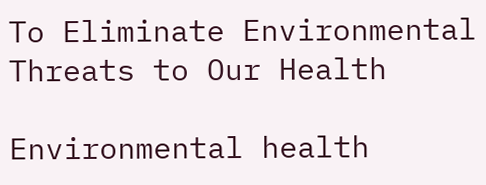To Eliminate Environmental Threats to Our Health

Environmental health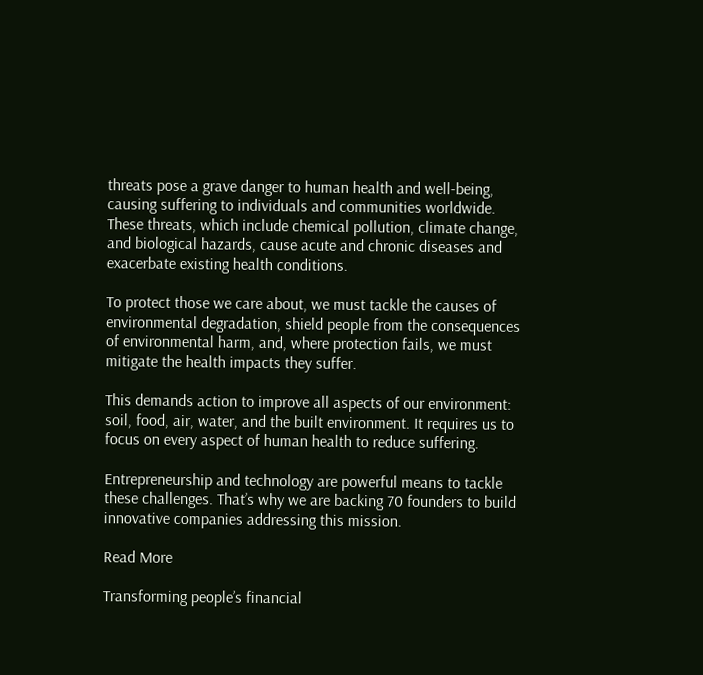threats pose a grave danger to human health and well-being, causing suffering to individuals and communities worldwide. These threats, which include chemical pollution, climate change, and biological hazards, cause acute and chronic diseases and exacerbate existing health conditions.

To protect those we care about, we must tackle the causes of environmental degradation, shield people from the consequences of environmental harm, and, where protection fails, we must mitigate the health impacts they suffer.

This demands action to improve all aspects of our environment: soil, food, air, water, and the built environment. It requires us to focus on every aspect of human health to reduce suffering.

Entrepreneurship and technology are powerful means to tackle these challenges. That’s why we are backing 70 founders to build innovative companies addressing this mission.

Read More

Transforming people’s financial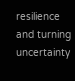resilience and turning uncertainty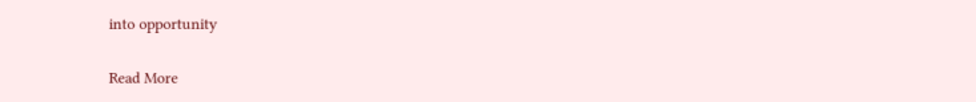into opportunity

Read More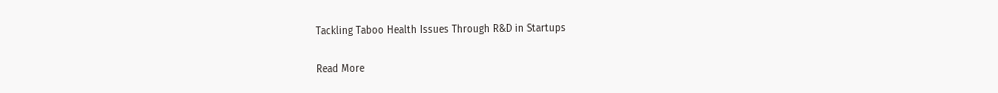Tackling Taboo Health Issues Through R&D in Startups

Read More